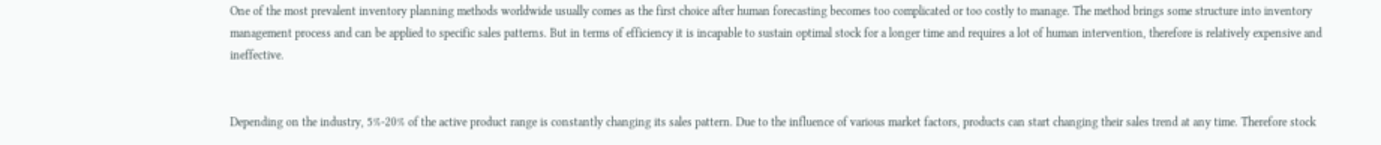One of the most prevalent inventory planning methods worldwide usually comes as the first choice after human forecasting becomes too complicated or too costly to manage. The method brings some structure into inventory management process and can be applied to specific sales patterns. But in terms of efficiency it is incapable to sustain optimal stock for a longer time and requires a lot of human intervention, therefore is relatively expensive and ineffective.


Depending on the industry, 5%-20% of the active product range is constantly changing its sales pattern. Due to the influence of various market factors, products can start changing their sales trend at any time. Therefore stock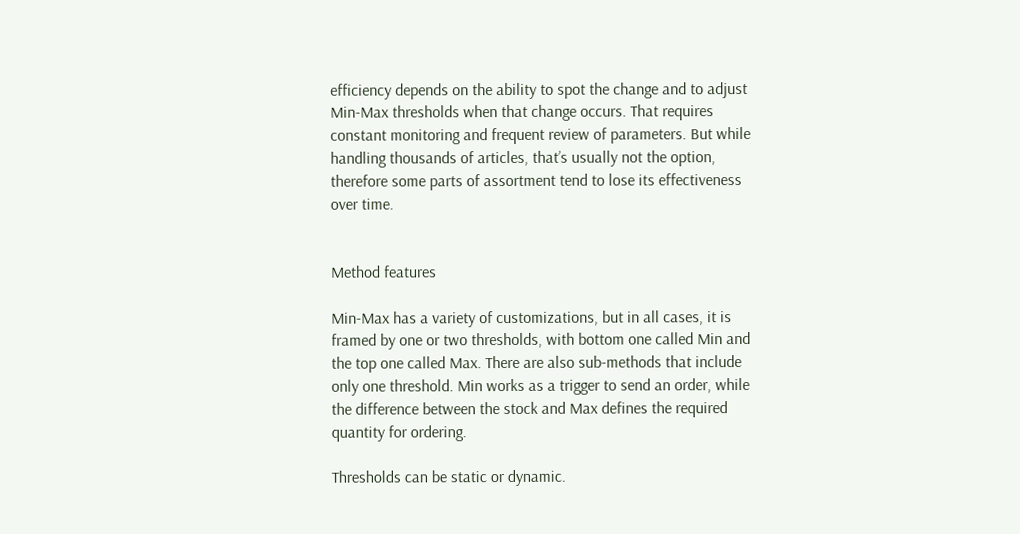efficiency depends on the ability to spot the change and to adjust Min-Max thresholds when that change occurs. That requires constant monitoring and frequent review of parameters. But while handling thousands of articles, that’s usually not the option, therefore some parts of assortment tend to lose its effectiveness over time.


Method features

Min-Max has a variety of customizations, but in all cases, it is framed by one or two thresholds, with bottom one called Min and the top one called Max. There are also sub-methods that include only one threshold. Min works as a trigger to send an order, while the difference between the stock and Max defines the required quantity for ordering.

Thresholds can be static or dynamic.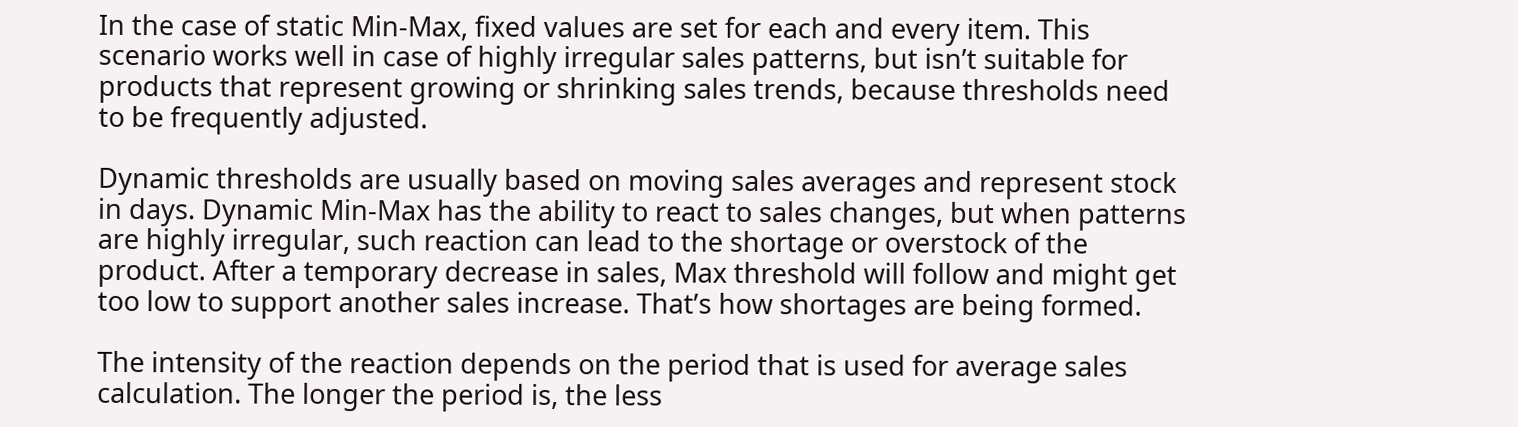In the case of static Min-Max, fixed values are set for each and every item. This scenario works well in case of highly irregular sales patterns, but isn’t suitable for products that represent growing or shrinking sales trends, because thresholds need to be frequently adjusted.

Dynamic thresholds are usually based on moving sales averages and represent stock in days. Dynamic Min-Max has the ability to react to sales changes, but when patterns are highly irregular, such reaction can lead to the shortage or overstock of the product. After a temporary decrease in sales, Max threshold will follow and might get too low to support another sales increase. That’s how shortages are being formed.

The intensity of the reaction depends on the period that is used for average sales calculation. The longer the period is, the less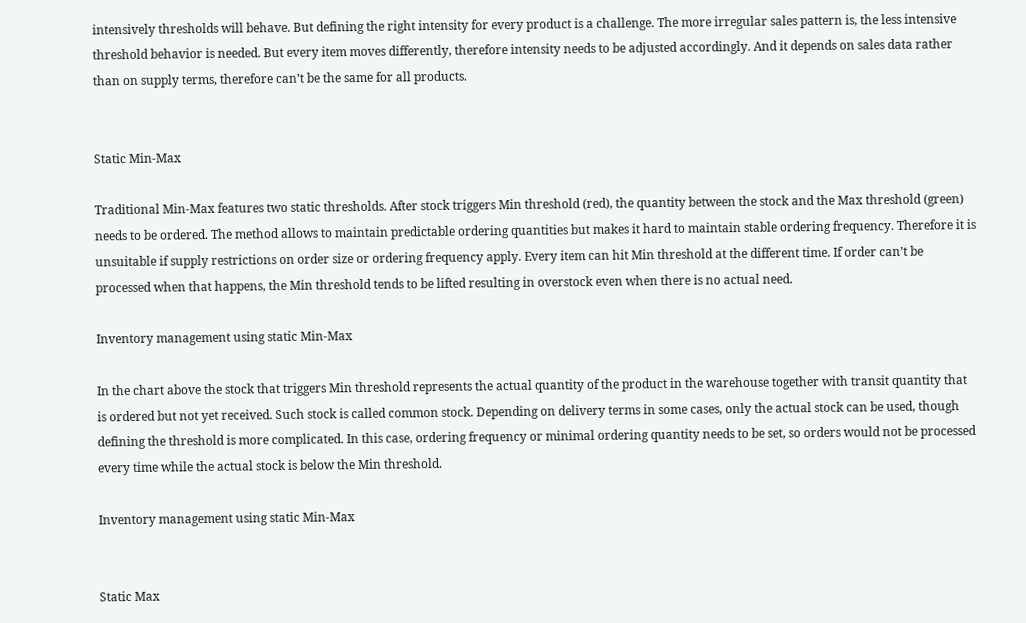intensively thresholds will behave. But defining the right intensity for every product is a challenge. The more irregular sales pattern is, the less intensive threshold behavior is needed. But every item moves differently, therefore intensity needs to be adjusted accordingly. And it depends on sales data rather than on supply terms, therefore can’t be the same for all products.


Static Min-Max

Traditional Min-Max features two static thresholds. After stock triggers Min threshold (red), the quantity between the stock and the Max threshold (green) needs to be ordered. The method allows to maintain predictable ordering quantities but makes it hard to maintain stable ordering frequency. Therefore it is unsuitable if supply restrictions on order size or ordering frequency apply. Every item can hit Min threshold at the different time. If order can’t be processed when that happens, the Min threshold tends to be lifted resulting in overstock even when there is no actual need.

Inventory management using static Min-Max

In the chart above the stock that triggers Min threshold represents the actual quantity of the product in the warehouse together with transit quantity that is ordered but not yet received. Such stock is called common stock. Depending on delivery terms in some cases, only the actual stock can be used, though defining the threshold is more complicated. In this case, ordering frequency or minimal ordering quantity needs to be set, so orders would not be processed every time while the actual stock is below the Min threshold.

Inventory management using static Min-Max


Static Max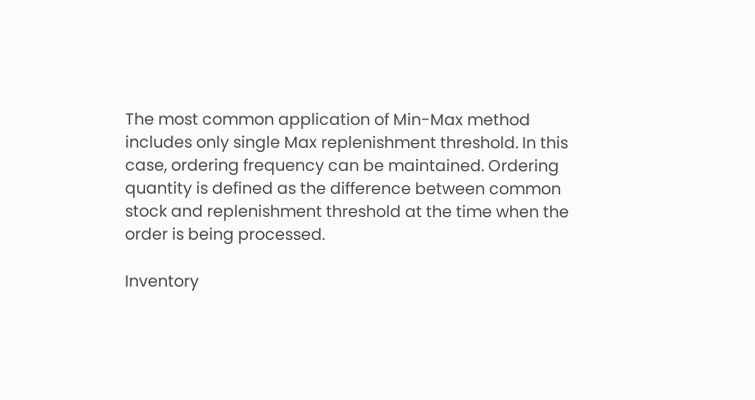The most common application of Min-Max method includes only single Max replenishment threshold. In this case, ordering frequency can be maintained. Ordering quantity is defined as the difference between common stock and replenishment threshold at the time when the order is being processed.

Inventory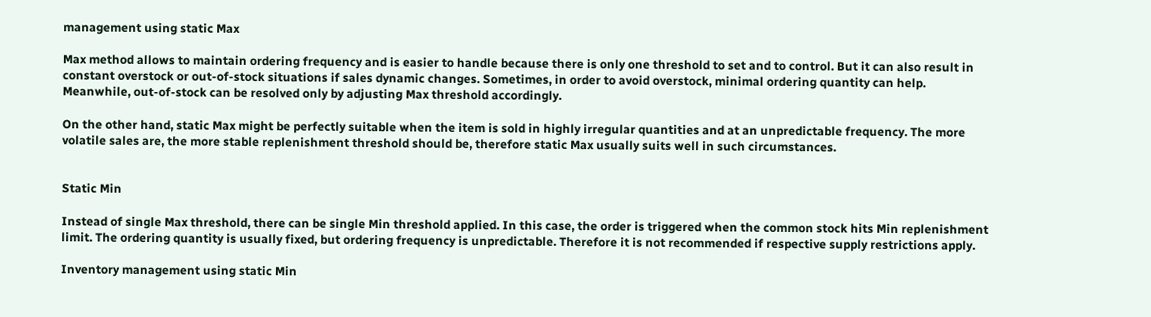management using static Max

Max method allows to maintain ordering frequency and is easier to handle because there is only one threshold to set and to control. But it can also result in constant overstock or out-of-stock situations if sales dynamic changes. Sometimes, in order to avoid overstock, minimal ordering quantity can help. Meanwhile, out-of-stock can be resolved only by adjusting Max threshold accordingly.

On the other hand, static Max might be perfectly suitable when the item is sold in highly irregular quantities and at an unpredictable frequency. The more volatile sales are, the more stable replenishment threshold should be, therefore static Max usually suits well in such circumstances.


Static Min

Instead of single Max threshold, there can be single Min threshold applied. In this case, the order is triggered when the common stock hits Min replenishment limit. The ordering quantity is usually fixed, but ordering frequency is unpredictable. Therefore it is not recommended if respective supply restrictions apply.

Inventory management using static Min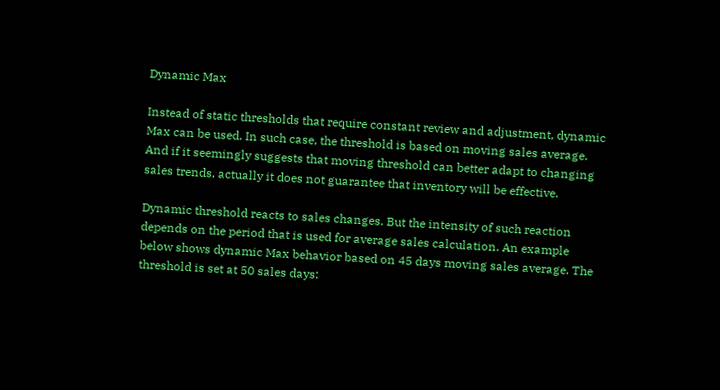Dynamic Max

Instead of static thresholds that require constant review and adjustment, dynamic Max can be used. In such case, the threshold is based on moving sales average. And if it seemingly suggests that moving threshold can better adapt to changing sales trends, actually it does not guarantee that inventory will be effective.

Dynamic threshold reacts to sales changes. But the intensity of such reaction depends on the period that is used for average sales calculation. An example below shows dynamic Max behavior based on 45 days moving sales average. The threshold is set at 50 sales days: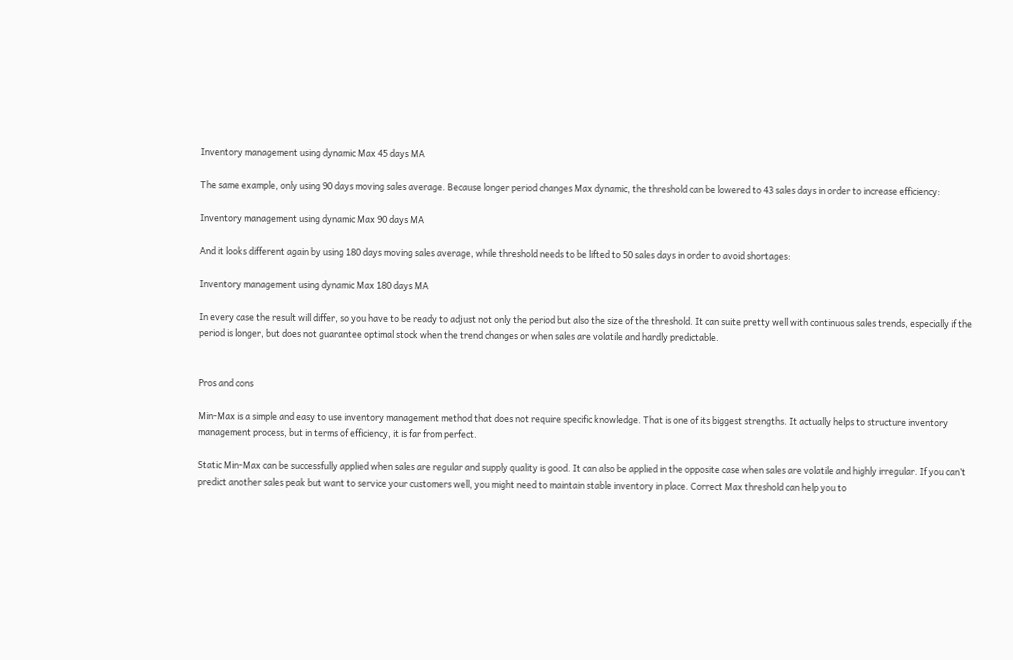Inventory management using dynamic Max 45 days MA

The same example, only using 90 days moving sales average. Because longer period changes Max dynamic, the threshold can be lowered to 43 sales days in order to increase efficiency:

Inventory management using dynamic Max 90 days MA

And it looks different again by using 180 days moving sales average, while threshold needs to be lifted to 50 sales days in order to avoid shortages:

Inventory management using dynamic Max 180 days MA

In every case the result will differ, so you have to be ready to adjust not only the period but also the size of the threshold. It can suite pretty well with continuous sales trends, especially if the period is longer, but does not guarantee optimal stock when the trend changes or when sales are volatile and hardly predictable.


Pros and cons

Min-Max is a simple and easy to use inventory management method that does not require specific knowledge. That is one of its biggest strengths. It actually helps to structure inventory management process, but in terms of efficiency, it is far from perfect.

Static Min-Max can be successfully applied when sales are regular and supply quality is good. It can also be applied in the opposite case when sales are volatile and highly irregular. If you can’t predict another sales peak but want to service your customers well, you might need to maintain stable inventory in place. Correct Max threshold can help you to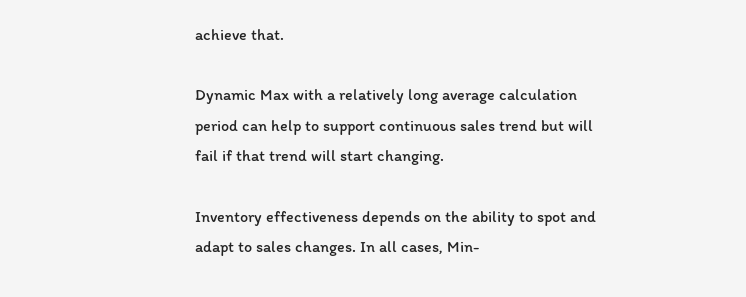achieve that.

Dynamic Max with a relatively long average calculation period can help to support continuous sales trend but will fail if that trend will start changing.

Inventory effectiveness depends on the ability to spot and adapt to sales changes. In all cases, Min-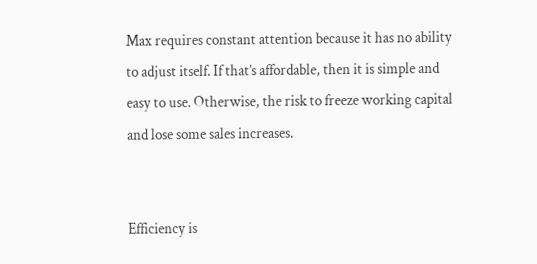Max requires constant attention because it has no ability to adjust itself. If that’s affordable, then it is simple and easy to use. Otherwise, the risk to freeze working capital and lose some sales increases.


Efficiency is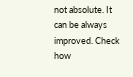not absolute. It can be always improved. Check how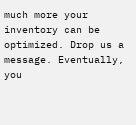much more your inventory can be optimized. Drop us a message. Eventually, you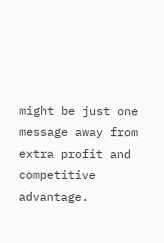might be just one message away from extra profit and competitive advantage.